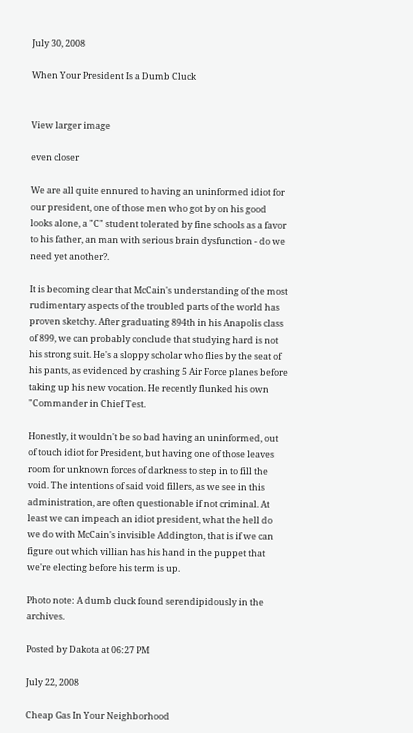July 30, 2008

When Your President Is a Dumb Cluck


View larger image

even closer

We are all quite ennured to having an uninformed idiot for our president, one of those men who got by on his good looks alone, a "C" student tolerated by fine schools as a favor to his father, an man with serious brain dysfunction - do we need yet another?.

It is becoming clear that McCain's understanding of the most rudimentary aspects of the troubled parts of the world has proven sketchy. After graduating 894th in his Anapolis class of 899, we can probably conclude that studying hard is not his strong suit. He's a sloppy scholar who flies by the seat of his pants, as evidenced by crashing 5 Air Force planes before taking up his new vocation. He recently flunked his own "Commander in Chief Test.

Honestly, it wouldn't be so bad having an uninformed, out of touch idiot for President, but having one of those leaves room for unknown forces of darkness to step in to fill the void. The intentions of said void fillers, as we see in this administration, are often questionable if not criminal. At least we can impeach an idiot president, what the hell do we do with McCain's invisible Addington, that is if we can figure out which villian has his hand in the puppet that we're electing before his term is up.

Photo note: A dumb cluck found serendipidously in the archives.

Posted by Dakota at 06:27 PM

July 22, 2008

Cheap Gas In Your Neighborhood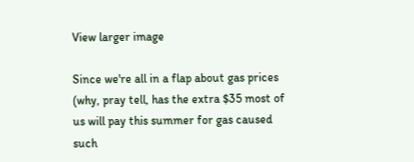View larger image

Since we're all in a flap about gas prices (why, pray tell, has the extra $35 most of us will pay this summer for gas caused such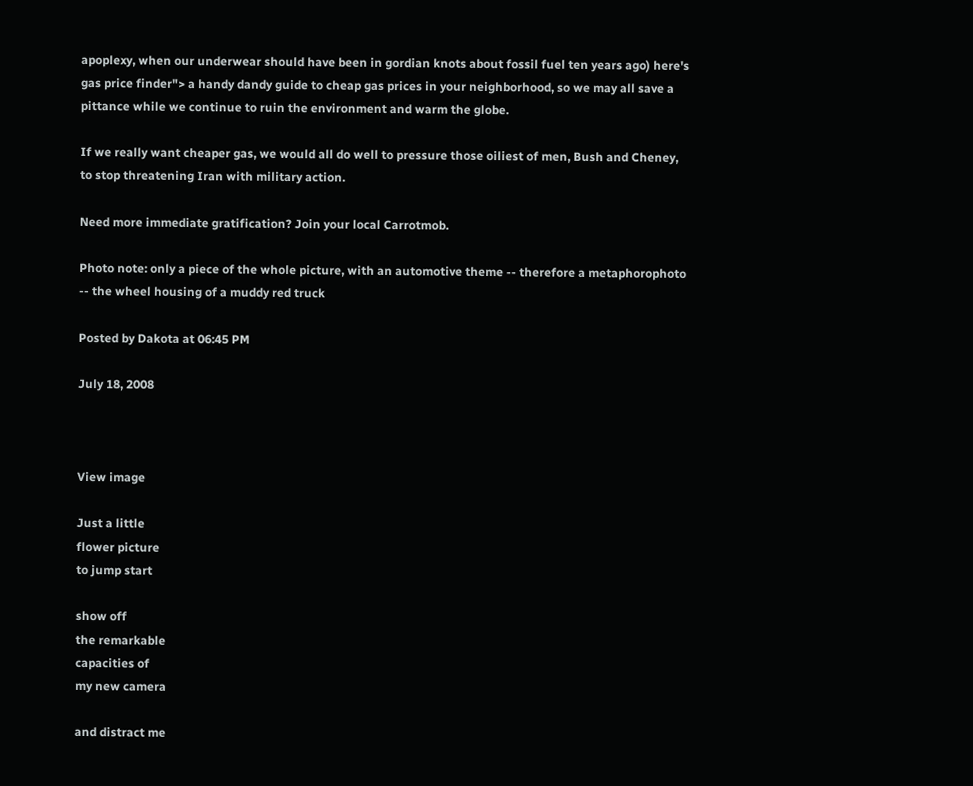apoplexy, when our underwear should have been in gordian knots about fossil fuel ten years ago) here's gas price finder"> a handy dandy guide to cheap gas prices in your neighborhood, so we may all save a pittance while we continue to ruin the environment and warm the globe.

If we really want cheaper gas, we would all do well to pressure those oiliest of men, Bush and Cheney, to stop threatening Iran with military action.

Need more immediate gratification? Join your local Carrotmob.

Photo note: only a piece of the whole picture, with an automotive theme -- therefore a metaphorophoto -- the wheel housing of a muddy red truck

Posted by Dakota at 06:45 PM

July 18, 2008



View image

Just a little
flower picture
to jump start

show off
the remarkable
capacities of
my new camera

and distract me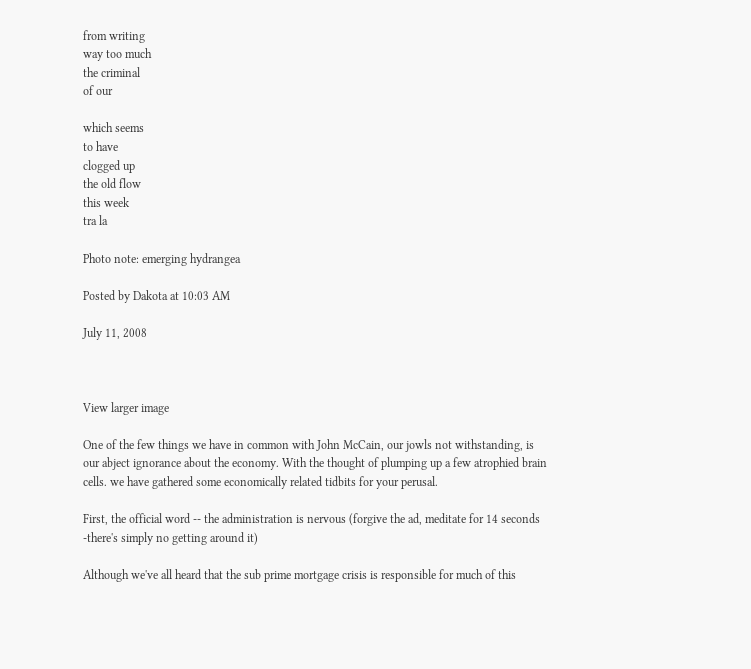from writing
way too much
the criminal
of our

which seems
to have
clogged up
the old flow
this week
tra la

Photo note: emerging hydrangea

Posted by Dakota at 10:03 AM

July 11, 2008



View larger image

One of the few things we have in common with John McCain, our jowls not withstanding, is our abject ignorance about the economy. With the thought of plumping up a few atrophied brain cells. we have gathered some economically related tidbits for your perusal.

First, the official word -- the administration is nervous (forgive the ad, meditate for 14 seconds -there's simply no getting around it)

Although we've all heard that the sub prime mortgage crisis is responsible for much of this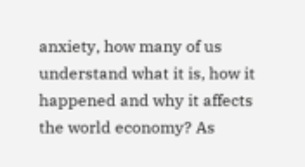anxiety, how many of us understand what it is, how it happened and why it affects the world economy? As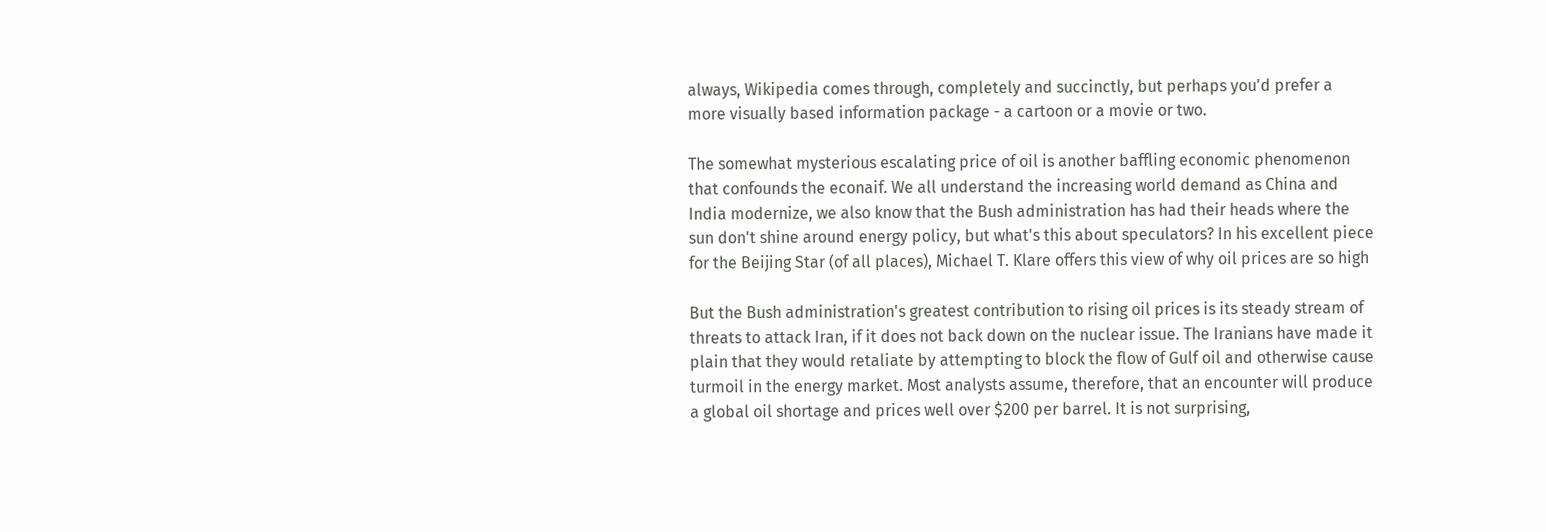always, Wikipedia comes through, completely and succinctly, but perhaps you'd prefer a more visually based information package - a cartoon or a movie or two.

The somewhat mysterious escalating price of oil is another baffling economic phenomenon that confounds the econaif. We all understand the increasing world demand as China and India modernize, we also know that the Bush administration has had their heads where the sun don't shine around energy policy, but what's this about speculators? In his excellent piece for the Beijing Star (of all places), Michael T. Klare offers this view of why oil prices are so high

But the Bush administration's greatest contribution to rising oil prices is its steady stream of threats to attack Iran, if it does not back down on the nuclear issue. The Iranians have made it plain that they would retaliate by attempting to block the flow of Gulf oil and otherwise cause turmoil in the energy market. Most analysts assume, therefore, that an encounter will produce a global oil shortage and prices well over $200 per barrel. It is not surprising,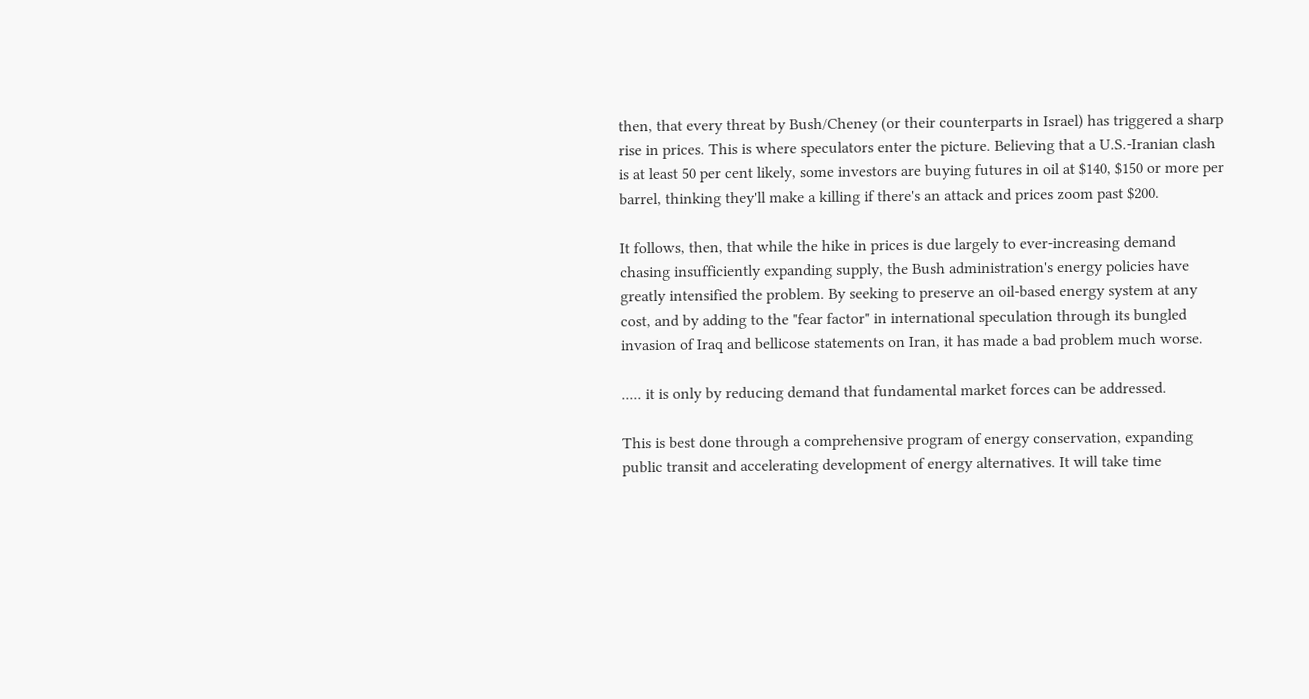then, that every threat by Bush/Cheney (or their counterparts in Israel) has triggered a sharp rise in prices. This is where speculators enter the picture. Believing that a U.S.-Iranian clash is at least 50 per cent likely, some investors are buying futures in oil at $140, $150 or more per barrel, thinking they'll make a killing if there's an attack and prices zoom past $200.

It follows, then, that while the hike in prices is due largely to ever-increasing demand chasing insufficiently expanding supply, the Bush administration's energy policies have greatly intensified the problem. By seeking to preserve an oil-based energy system at any cost, and by adding to the "fear factor" in international speculation through its bungled invasion of Iraq and bellicose statements on Iran, it has made a bad problem much worse.

..... it is only by reducing demand that fundamental market forces can be addressed.

This is best done through a comprehensive program of energy conservation, expanding public transit and accelerating development of energy alternatives. It will take time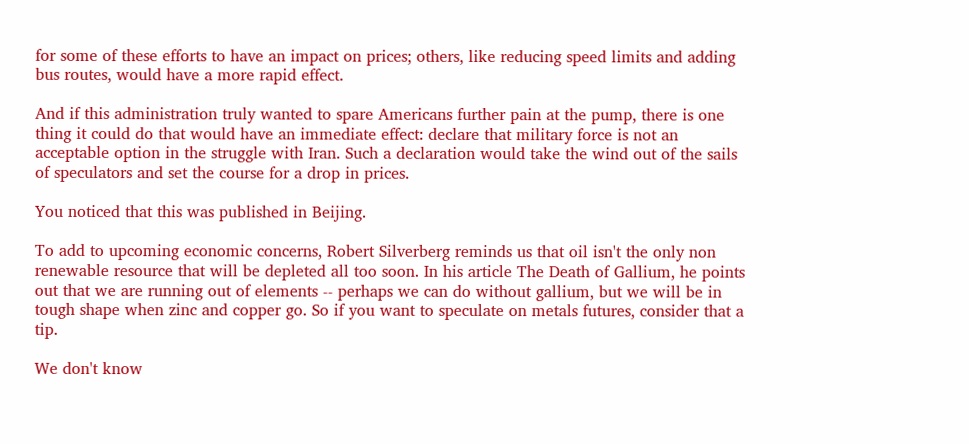for some of these efforts to have an impact on prices; others, like reducing speed limits and adding bus routes, would have a more rapid effect.

And if this administration truly wanted to spare Americans further pain at the pump, there is one thing it could do that would have an immediate effect: declare that military force is not an acceptable option in the struggle with Iran. Such a declaration would take the wind out of the sails of speculators and set the course for a drop in prices.

You noticed that this was published in Beijing.

To add to upcoming economic concerns, Robert Silverberg reminds us that oil isn't the only non renewable resource that will be depleted all too soon. In his article The Death of Gallium, he points out that we are running out of elements -- perhaps we can do without gallium, but we will be in tough shape when zinc and copper go. So if you want to speculate on metals futures, consider that a tip.

We don't know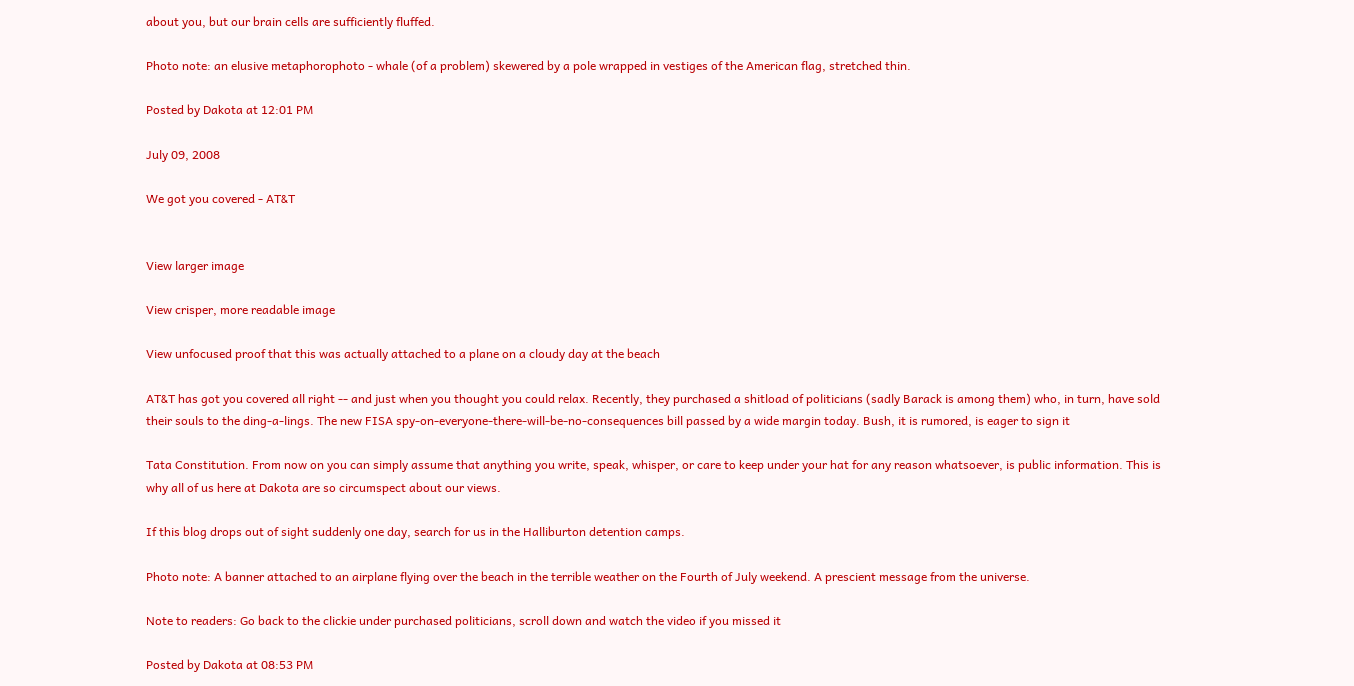about you, but our brain cells are sufficiently fluffed.

Photo note: an elusive metaphorophoto - whale (of a problem) skewered by a pole wrapped in vestiges of the American flag, stretched thin.

Posted by Dakota at 12:01 PM

July 09, 2008

We got you covered - AT&T


View larger image

View crisper, more readable image

View unfocused proof that this was actually attached to a plane on a cloudy day at the beach

AT&T has got you covered all right -- and just when you thought you could relax. Recently, they purchased a shitload of politicians (sadly Barack is among them) who, in turn, have sold their souls to the ding-a-lings. The new FISA spy-on-everyone-there-will-be-no-consequences bill passed by a wide margin today. Bush, it is rumored, is eager to sign it

Tata Constitution. From now on you can simply assume that anything you write, speak, whisper, or care to keep under your hat for any reason whatsoever, is public information. This is why all of us here at Dakota are so circumspect about our views.

If this blog drops out of sight suddenly one day, search for us in the Halliburton detention camps.

Photo note: A banner attached to an airplane flying over the beach in the terrible weather on the Fourth of July weekend. A prescient message from the universe.

Note to readers: Go back to the clickie under purchased politicians, scroll down and watch the video if you missed it

Posted by Dakota at 08:53 PM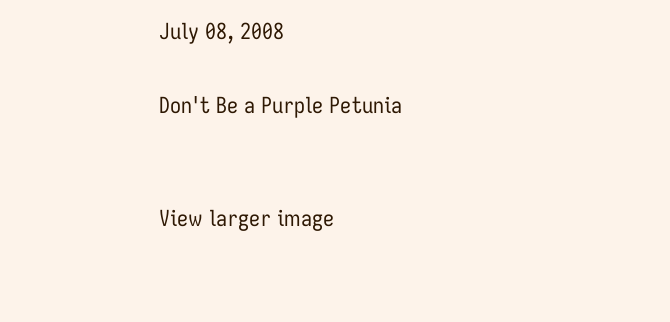July 08, 2008

Don't Be a Purple Petunia


View larger image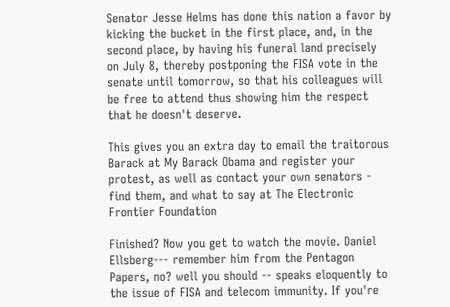Senator Jesse Helms has done this nation a favor by kicking the bucket in the first place, and, in the second place, by having his funeral land precisely on July 8, thereby postponing the FISA vote in the senate until tomorrow, so that his colleagues will be free to attend thus showing him the respect that he doesn't deserve.

This gives you an extra day to email the traitorous Barack at My Barack Obama and register your protest, as well as contact your own senators - find them, and what to say at The Electronic Frontier Foundation

Finished? Now you get to watch the movie. Daniel Ellsberg--- remember him from the Pentagon Papers, no? well you should -- speaks eloquently to the issue of FISA and telecom immunity. If you're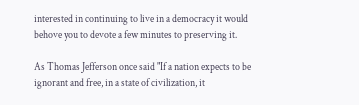interested in continuing to live in a democracy it would behove you to devote a few minutes to preserving it.

As Thomas Jefferson once said "If a nation expects to be ignorant and free, in a state of civilization, it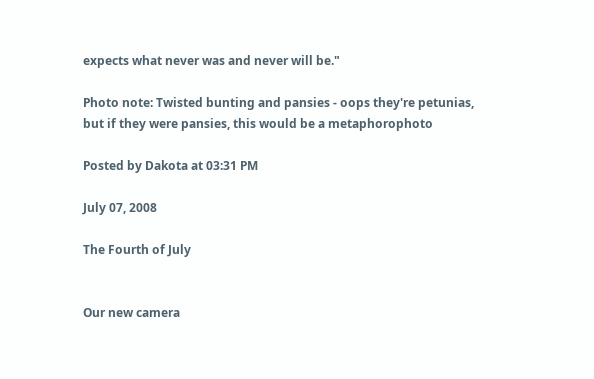expects what never was and never will be."

Photo note: Twisted bunting and pansies - oops they're petunias, but if they were pansies, this would be a metaphorophoto

Posted by Dakota at 03:31 PM

July 07, 2008

The Fourth of July


Our new camera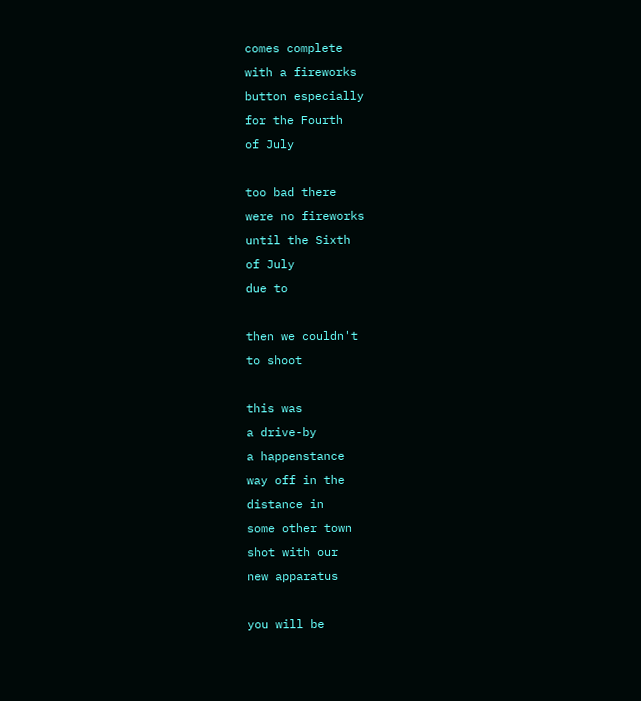comes complete
with a fireworks
button especially
for the Fourth
of July

too bad there
were no fireworks
until the Sixth
of July
due to

then we couldn't
to shoot

this was
a drive-by
a happenstance
way off in the
distance in
some other town
shot with our
new apparatus

you will be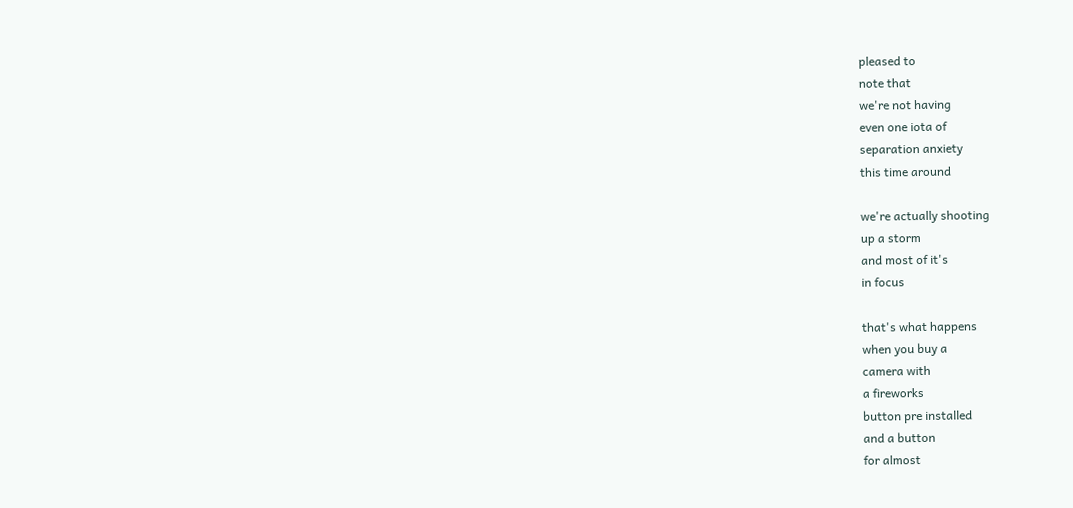pleased to
note that
we're not having
even one iota of
separation anxiety
this time around

we're actually shooting
up a storm
and most of it's
in focus

that's what happens
when you buy a
camera with
a fireworks
button pre installed
and a button
for almost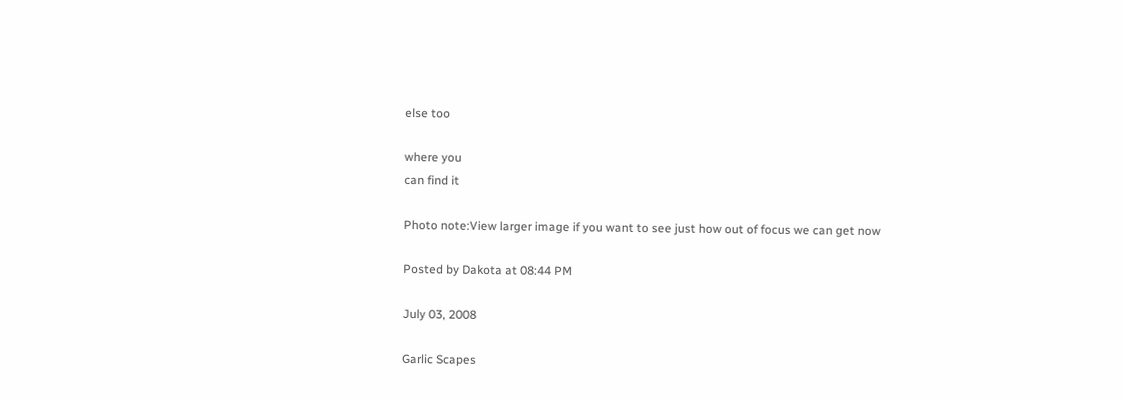else too

where you
can find it

Photo note:View larger image if you want to see just how out of focus we can get now

Posted by Dakota at 08:44 PM

July 03, 2008

Garlic Scapes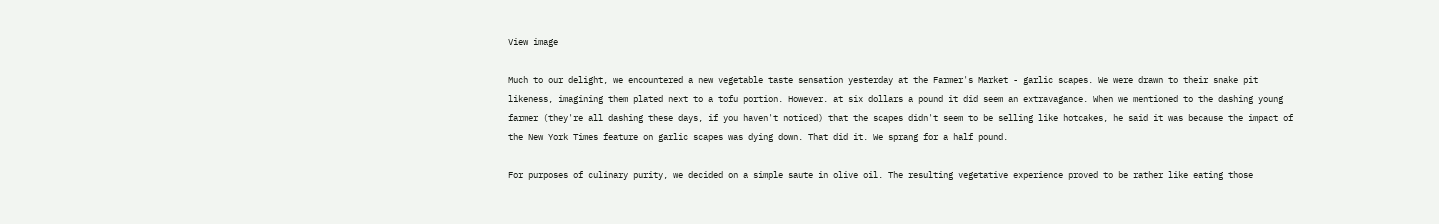View image

Much to our delight, we encountered a new vegetable taste sensation yesterday at the Farmer's Market - garlic scapes. We were drawn to their snake pit likeness, imagining them plated next to a tofu portion. However. at six dollars a pound it did seem an extravagance. When we mentioned to the dashing young farmer (they're all dashing these days, if you haven't noticed) that the scapes didn't seem to be selling like hotcakes, he said it was because the impact of the New York Times feature on garlic scapes was dying down. That did it. We sprang for a half pound.

For purposes of culinary purity, we decided on a simple saute in olive oil. The resulting vegetative experience proved to be rather like eating those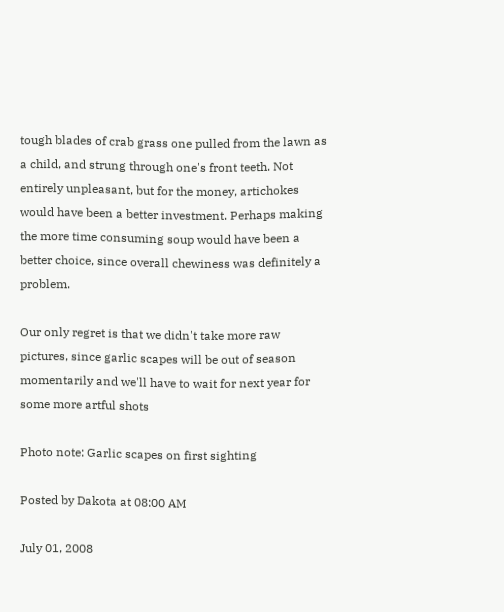tough blades of crab grass one pulled from the lawn as a child, and strung through one's front teeth. Not entirely unpleasant, but for the money, artichokes would have been a better investment. Perhaps making the more time consuming soup would have been a better choice, since overall chewiness was definitely a problem.

Our only regret is that we didn't take more raw pictures, since garlic scapes will be out of season momentarily and we'll have to wait for next year for some more artful shots

Photo note: Garlic scapes on first sighting

Posted by Dakota at 08:00 AM

July 01, 2008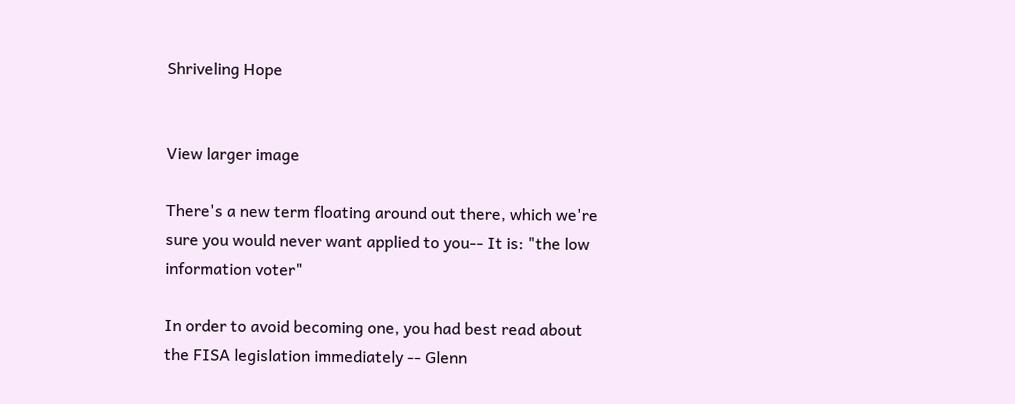Shriveling Hope


View larger image

There's a new term floating around out there, which we're sure you would never want applied to you-- It is: "the low information voter"

In order to avoid becoming one, you had best read about the FISA legislation immediately -- Glenn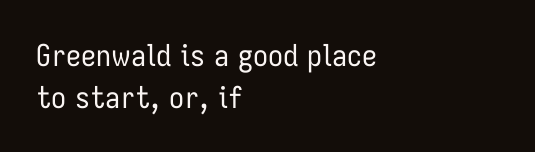Greenwald is a good place to start, or, if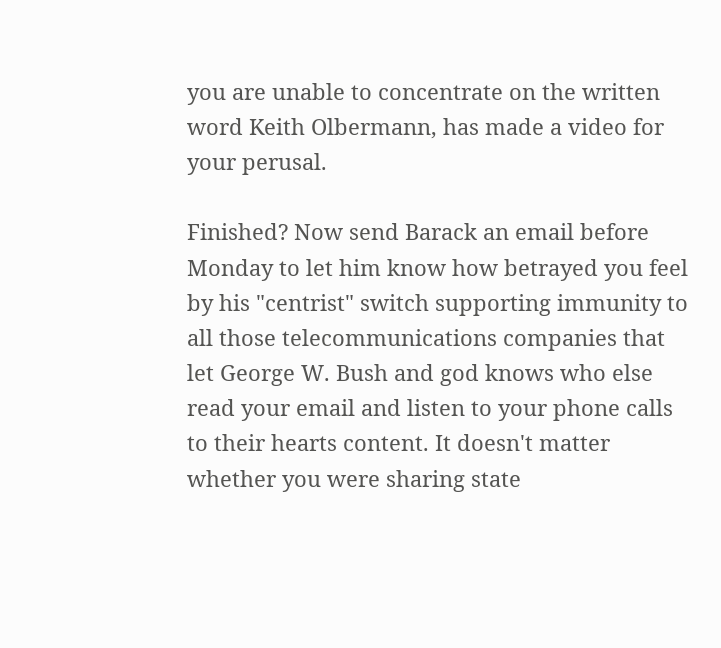you are unable to concentrate on the written word Keith Olbermann, has made a video for your perusal.

Finished? Now send Barack an email before Monday to let him know how betrayed you feel by his "centrist" switch supporting immunity to all those telecommunications companies that let George W. Bush and god knows who else read your email and listen to your phone calls to their hearts content. It doesn't matter whether you were sharing state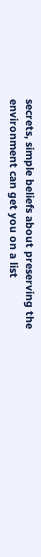secrets, simple beliefs about preserving the environment can get you on a list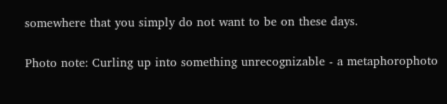somewhere that you simply do not want to be on these days.

Photo note: Curling up into something unrecognizable - a metaphorophoto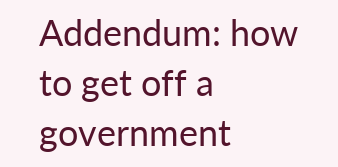Addendum: how to get off a government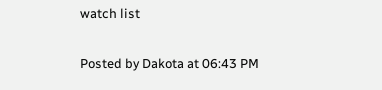watch list

Posted by Dakota at 06:43 PM